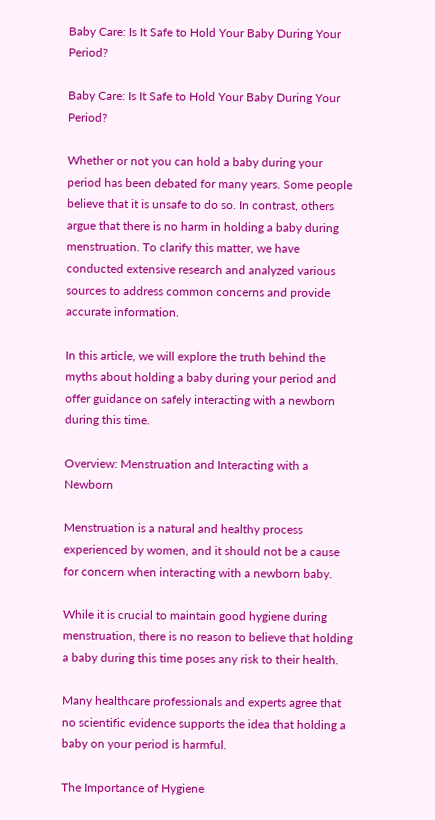Baby Care: Is It Safe to Hold Your Baby During Your Period?

Baby Care: Is It Safe to Hold Your Baby During Your Period?

Whether or not you can hold a baby during your period has been debated for many years. Some people believe that it is unsafe to do so. In contrast, others argue that there is no harm in holding a baby during menstruation. To clarify this matter, we have conducted extensive research and analyzed various sources to address common concerns and provide accurate information.

In this article, we will explore the truth behind the myths about holding a baby during your period and offer guidance on safely interacting with a newborn during this time.

Overview: Menstruation and Interacting with a Newborn

Menstruation is a natural and healthy process experienced by women, and it should not be a cause for concern when interacting with a newborn baby.

While it is crucial to maintain good hygiene during menstruation, there is no reason to believe that holding a baby during this time poses any risk to their health.

Many healthcare professionals and experts agree that no scientific evidence supports the idea that holding a baby on your period is harmful.

The Importance of Hygiene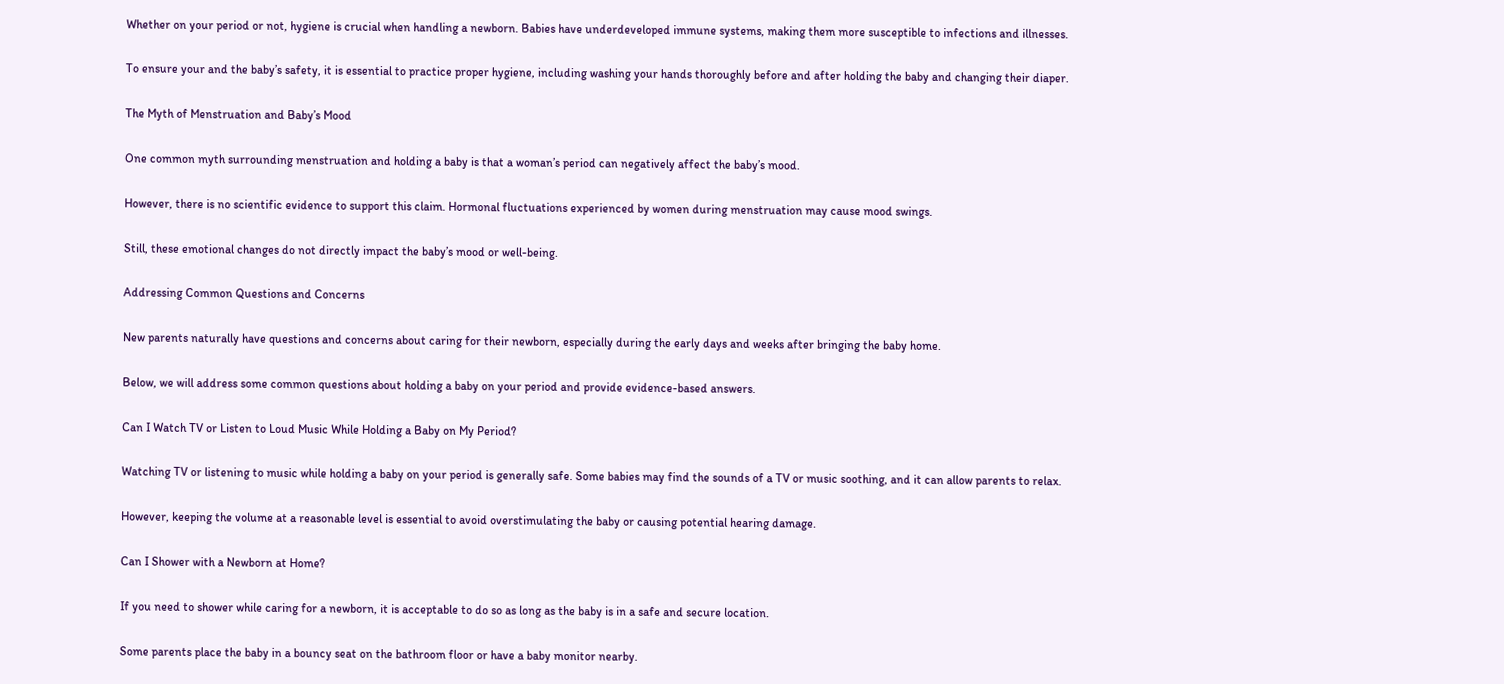Whether on your period or not, hygiene is crucial when handling a newborn. Babies have underdeveloped immune systems, making them more susceptible to infections and illnesses.

To ensure your and the baby’s safety, it is essential to practice proper hygiene, including washing your hands thoroughly before and after holding the baby and changing their diaper.

The Myth of Menstruation and Baby’s Mood

One common myth surrounding menstruation and holding a baby is that a woman’s period can negatively affect the baby’s mood.

However, there is no scientific evidence to support this claim. Hormonal fluctuations experienced by women during menstruation may cause mood swings.

Still, these emotional changes do not directly impact the baby’s mood or well-being.

Addressing Common Questions and Concerns

New parents naturally have questions and concerns about caring for their newborn, especially during the early days and weeks after bringing the baby home.

Below, we will address some common questions about holding a baby on your period and provide evidence-based answers.

Can I Watch TV or Listen to Loud Music While Holding a Baby on My Period?

Watching TV or listening to music while holding a baby on your period is generally safe. Some babies may find the sounds of a TV or music soothing, and it can allow parents to relax.

However, keeping the volume at a reasonable level is essential to avoid overstimulating the baby or causing potential hearing damage.

Can I Shower with a Newborn at Home?

If you need to shower while caring for a newborn, it is acceptable to do so as long as the baby is in a safe and secure location.

Some parents place the baby in a bouncy seat on the bathroom floor or have a baby monitor nearby.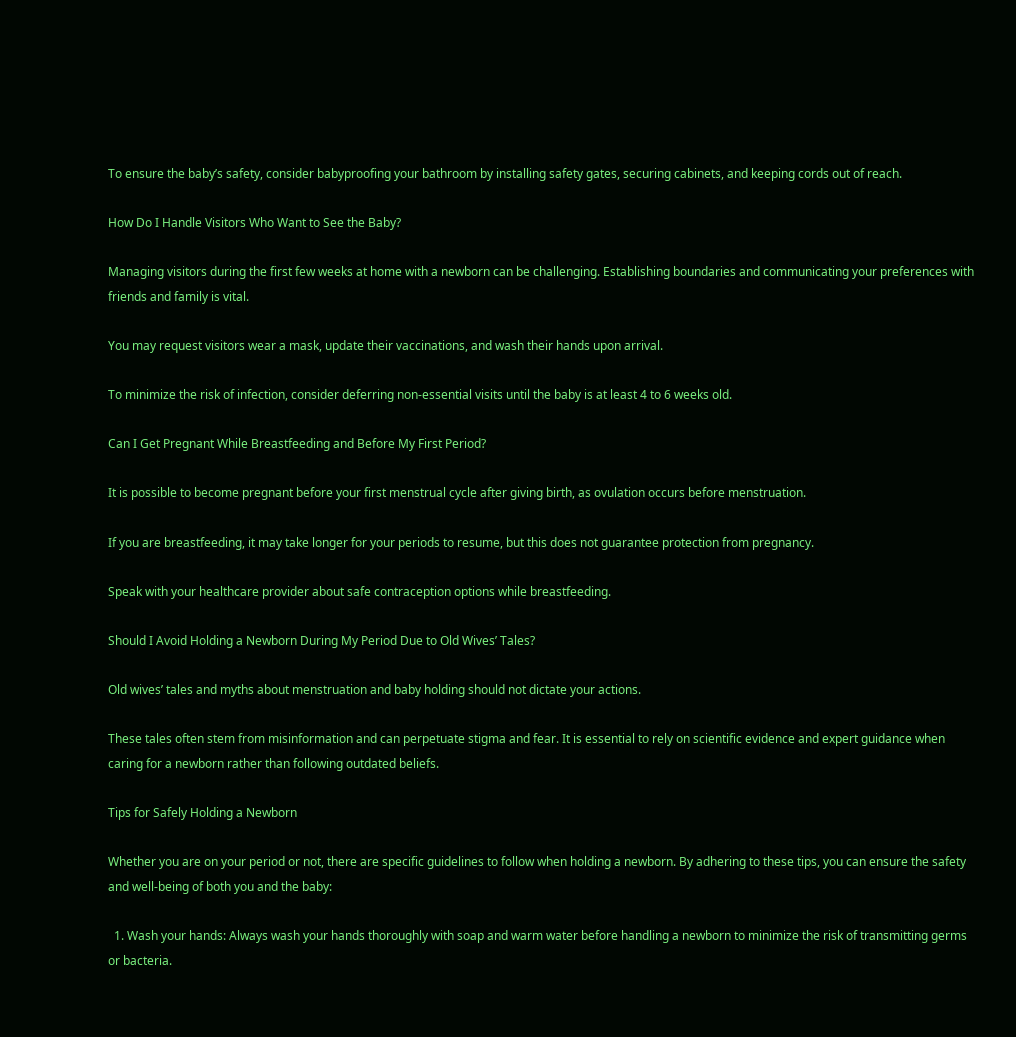To ensure the baby’s safety, consider babyproofing your bathroom by installing safety gates, securing cabinets, and keeping cords out of reach.

How Do I Handle Visitors Who Want to See the Baby?

Managing visitors during the first few weeks at home with a newborn can be challenging. Establishing boundaries and communicating your preferences with friends and family is vital.

You may request visitors wear a mask, update their vaccinations, and wash their hands upon arrival.

To minimize the risk of infection, consider deferring non-essential visits until the baby is at least 4 to 6 weeks old.

Can I Get Pregnant While Breastfeeding and Before My First Period?

It is possible to become pregnant before your first menstrual cycle after giving birth, as ovulation occurs before menstruation.

If you are breastfeeding, it may take longer for your periods to resume, but this does not guarantee protection from pregnancy.

Speak with your healthcare provider about safe contraception options while breastfeeding.

Should I Avoid Holding a Newborn During My Period Due to Old Wives’ Tales?

Old wives’ tales and myths about menstruation and baby holding should not dictate your actions.

These tales often stem from misinformation and can perpetuate stigma and fear. It is essential to rely on scientific evidence and expert guidance when caring for a newborn rather than following outdated beliefs.

Tips for Safely Holding a Newborn

Whether you are on your period or not, there are specific guidelines to follow when holding a newborn. By adhering to these tips, you can ensure the safety and well-being of both you and the baby:

  1. Wash your hands: Always wash your hands thoroughly with soap and warm water before handling a newborn to minimize the risk of transmitting germs or bacteria.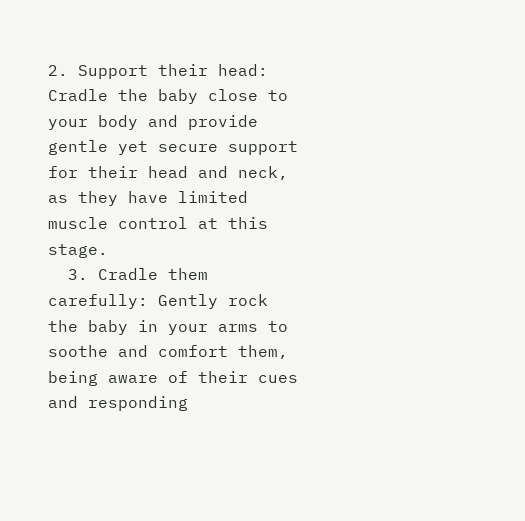2. Support their head: Cradle the baby close to your body and provide gentle yet secure support for their head and neck, as they have limited muscle control at this stage.
  3. Cradle them carefully: Gently rock the baby in your arms to soothe and comfort them, being aware of their cues and responding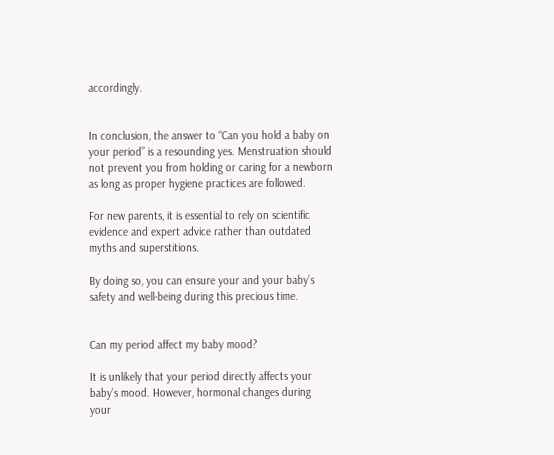accordingly.


In conclusion, the answer to “Can you hold a baby on your period” is a resounding yes. Menstruation should not prevent you from holding or caring for a newborn as long as proper hygiene practices are followed.

For new parents, it is essential to rely on scientific evidence and expert advice rather than outdated myths and superstitions.

By doing so, you can ensure your and your baby’s safety and well-being during this precious time.


Can my period affect my baby mood?

It is unlikely that your period directly affects your baby’s mood. However, hormonal changes during your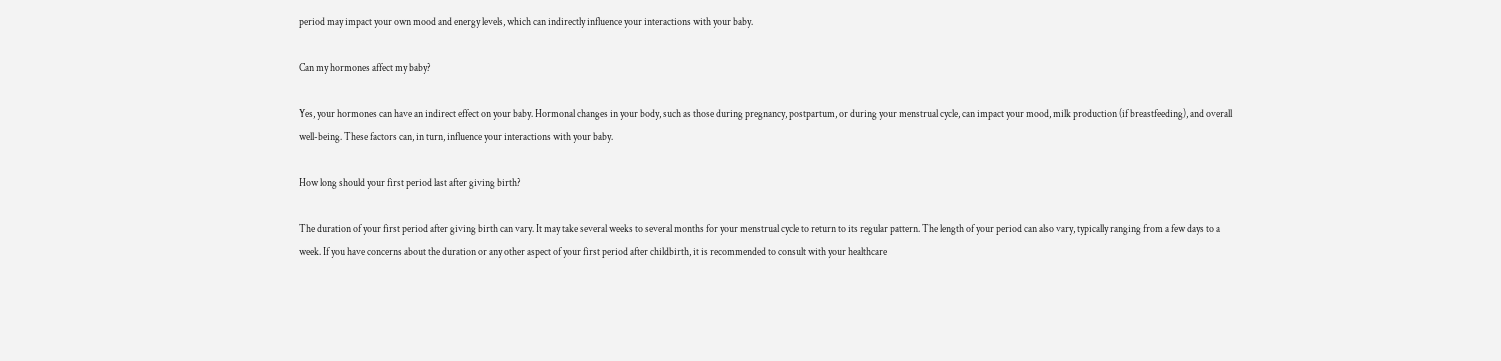period may impact your own mood and energy levels, which can indirectly influence your interactions with your baby.

Can my hormones affect my baby?

Yes, your hormones can have an indirect effect on your baby. Hormonal changes in your body, such as those during pregnancy, postpartum, or during your menstrual cycle, can impact your mood, milk production (if breastfeeding), and overall well-being. These factors can, in turn, influence your interactions with your baby.

How long should your first period last after giving birth?

The duration of your first period after giving birth can vary. It may take several weeks to several months for your menstrual cycle to return to its regular pattern. The length of your period can also vary, typically ranging from a few days to a week. If you have concerns about the duration or any other aspect of your first period after childbirth, it is recommended to consult with your healthcare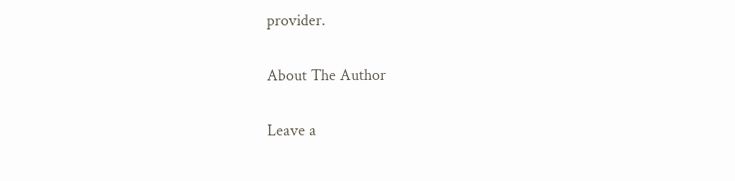provider.

About The Author

Leave a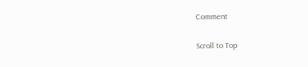Comment

Scroll to Top